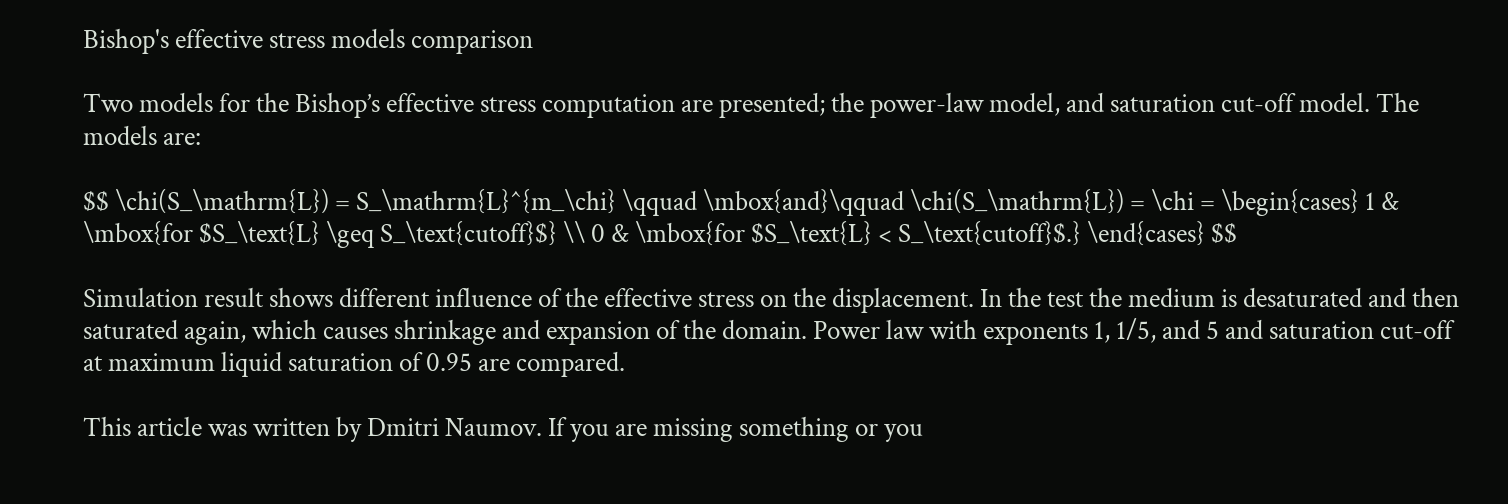Bishop's effective stress models comparison

Two models for the Bishop’s effective stress computation are presented; the power-law model, and saturation cut-off model. The models are:

$$ \chi(S_\mathrm{L}) = S_\mathrm{L}^{m_\chi} \qquad \mbox{and}\qquad \chi(S_\mathrm{L}) = \chi = \begin{cases} 1 & \mbox{for $S_\text{L} \geq S_\text{cutoff}$} \\ 0 & \mbox{for $S_\text{L} < S_\text{cutoff}$.} \end{cases} $$

Simulation result shows different influence of the effective stress on the displacement. In the test the medium is desaturated and then saturated again, which causes shrinkage and expansion of the domain. Power law with exponents 1, 1/5, and 5 and saturation cut-off at maximum liquid saturation of 0.95 are compared.

This article was written by Dmitri Naumov. If you are missing something or you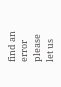find an error please let us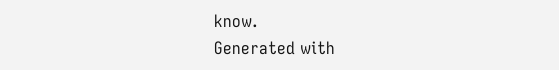know.
Generated with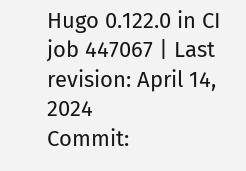Hugo 0.122.0 in CI job 447067 | Last revision: April 14, 2024
Commit: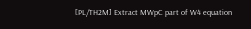[PL/TH2M] Extract MWpC part of W4 equation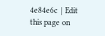4e84e6c  | Edit this page on